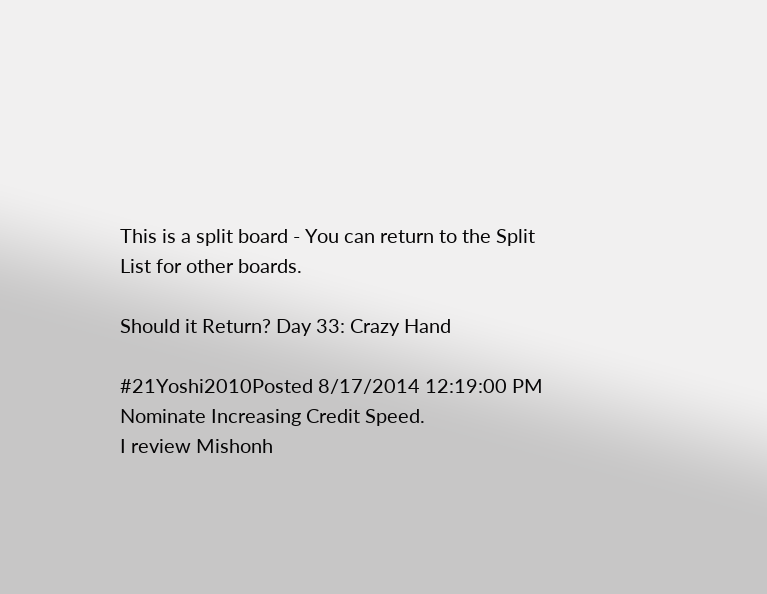This is a split board - You can return to the Split List for other boards.

Should it Return? Day 33: Crazy Hand

#21Yoshi2010Posted 8/17/2014 12:19:00 PM
Nominate Increasing Credit Speed.
I review Mishonh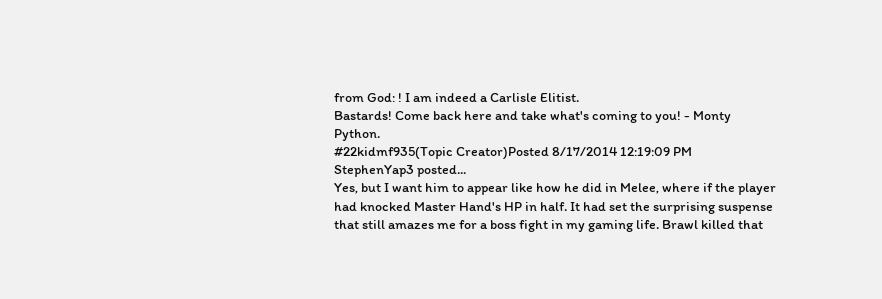from God: ! I am indeed a Carlisle Elitist.
Bastards! Come back here and take what's coming to you! - Monty Python.
#22kidmf935(Topic Creator)Posted 8/17/2014 12:19:09 PM
StephenYap3 posted...
Yes, but I want him to appear like how he did in Melee, where if the player had knocked Master Hand's HP in half. It had set the surprising suspense that still amazes me for a boss fight in my gaming life. Brawl killed that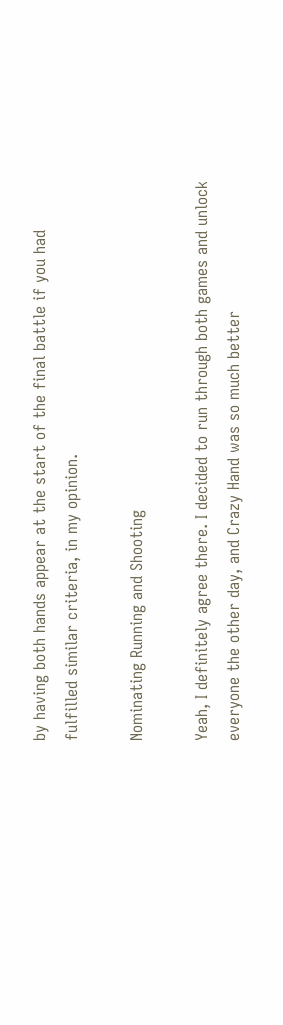by having both hands appear at the start of the final battle if you had fulfilled similar criteria, in my opinion.

Nominating Running and Shooting

Yeah, I definitely agree there. I decided to run through both games and unlock everyone the other day, and Crazy Hand was so much better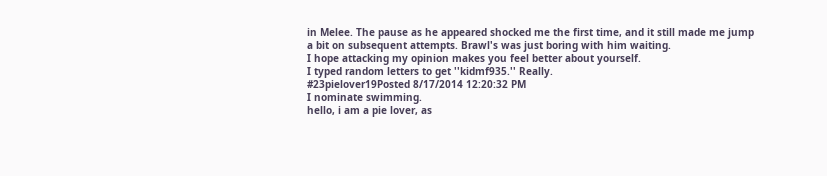in Melee. The pause as he appeared shocked me the first time, and it still made me jump a bit on subsequent attempts. Brawl's was just boring with him waiting.
I hope attacking my opinion makes you feel better about yourself.
I typed random letters to get ''kidmf935.'' Really.
#23pielover19Posted 8/17/2014 12:20:32 PM
I nominate swimming.
hello, i am a pie lover, as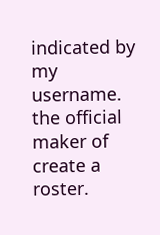indicated by my username.
the official maker of create a roster.